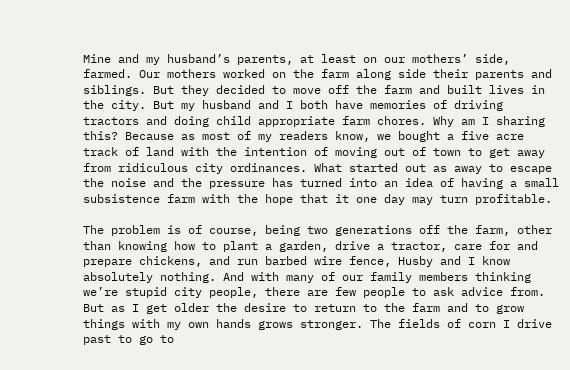Mine and my husband’s parents, at least on our mothers’ side, farmed. Our mothers worked on the farm along side their parents and siblings. But they decided to move off the farm and built lives in the city. But my husband and I both have memories of driving tractors and doing child appropriate farm chores. Why am I sharing this? Because as most of my readers know, we bought a five acre track of land with the intention of moving out of town to get away from ridiculous city ordinances. What started out as away to escape the noise and the pressure has turned into an idea of having a small subsistence farm with the hope that it one day may turn profitable.

The problem is of course, being two generations off the farm, other than knowing how to plant a garden, drive a tractor, care for and prepare chickens, and run barbed wire fence, Husby and I know absolutely nothing. And with many of our family members thinking we’re stupid city people, there are few people to ask advice from. But as I get older the desire to return to the farm and to grow things with my own hands grows stronger. The fields of corn I drive past to go to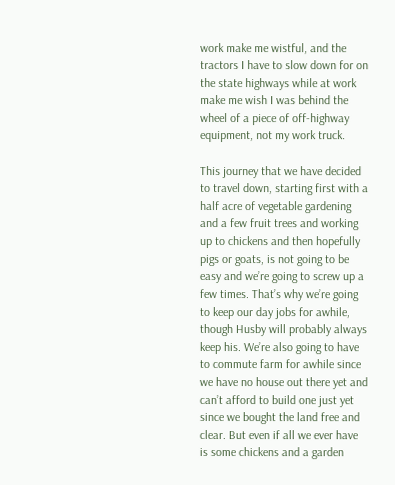work make me wistful, and the tractors I have to slow down for on the state highways while at work make me wish I was behind the wheel of a piece of off-highway equipment, not my work truck.

This journey that we have decided to travel down, starting first with a half acre of vegetable gardening and a few fruit trees and working up to chickens and then hopefully pigs or goats, is not going to be easy and we’re going to screw up a few times. That’s why we’re going to keep our day jobs for awhile, though Husby will probably always keep his. We’re also going to have to commute farm for awhile since we have no house out there yet and can’t afford to build one just yet since we bought the land free and clear. But even if all we ever have is some chickens and a garden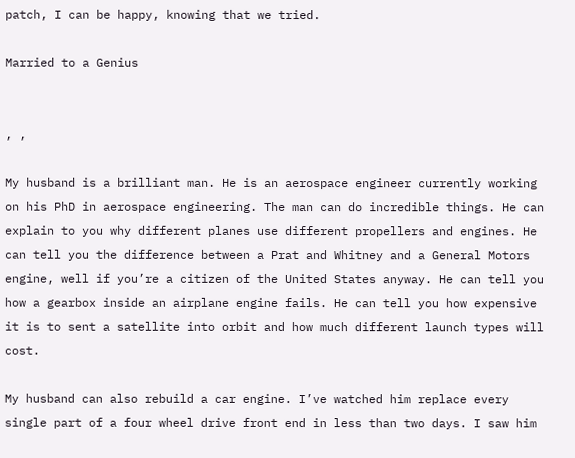patch, I can be happy, knowing that we tried.

Married to a Genius


, ,

My husband is a brilliant man. He is an aerospace engineer currently working on his PhD in aerospace engineering. The man can do incredible things. He can explain to you why different planes use different propellers and engines. He can tell you the difference between a Prat and Whitney and a General Motors engine, well if you’re a citizen of the United States anyway. He can tell you how a gearbox inside an airplane engine fails. He can tell you how expensive it is to sent a satellite into orbit and how much different launch types will cost.

My husband can also rebuild a car engine. I’ve watched him replace every single part of a four wheel drive front end in less than two days. I saw him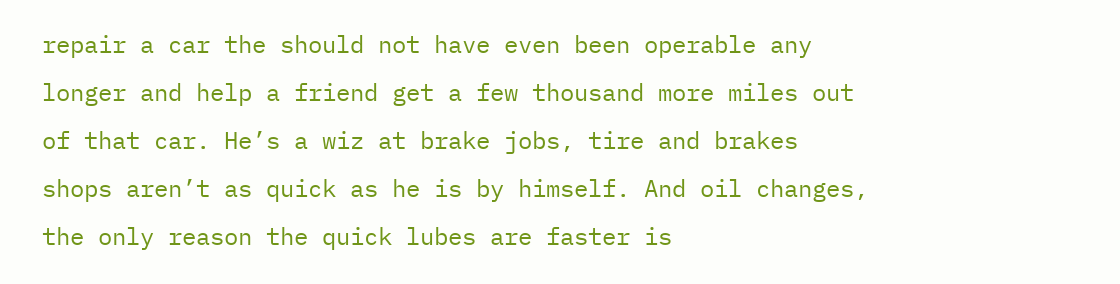repair a car the should not have even been operable any longer and help a friend get a few thousand more miles out of that car. He’s a wiz at brake jobs, tire and brakes shops aren’t as quick as he is by himself. And oil changes, the only reason the quick lubes are faster is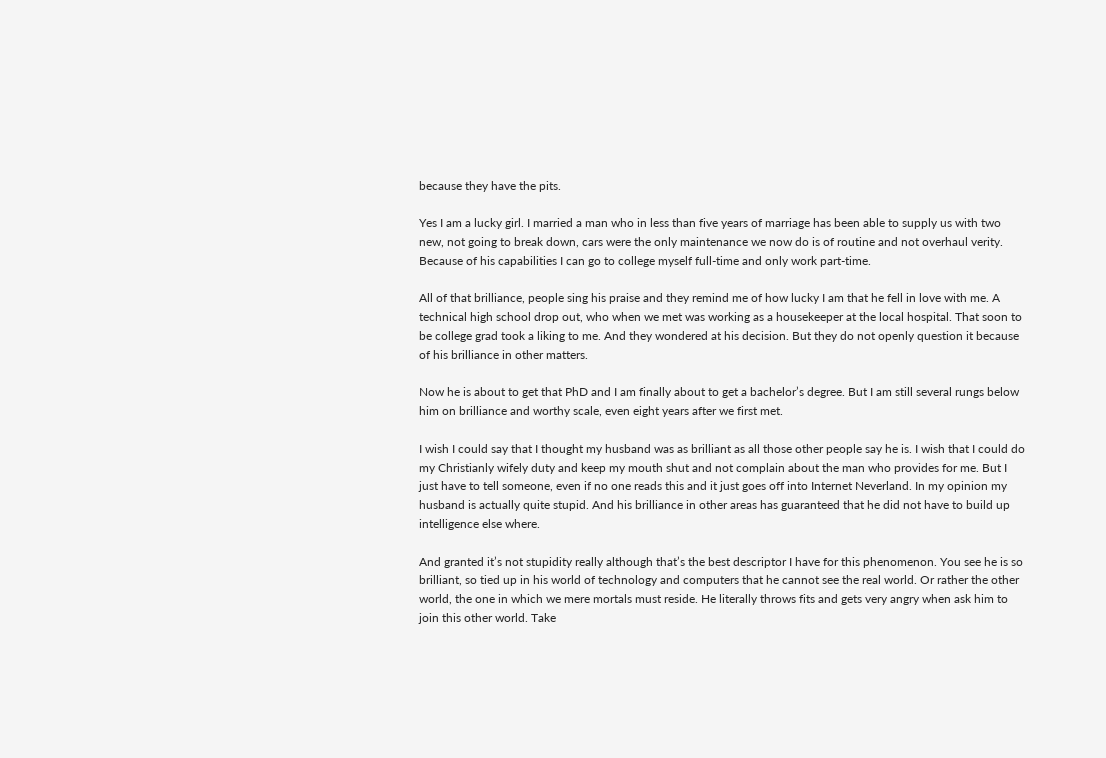because they have the pits.

Yes I am a lucky girl. I married a man who in less than five years of marriage has been able to supply us with two new, not going to break down, cars were the only maintenance we now do is of routine and not overhaul verity. Because of his capabilities I can go to college myself full-time and only work part-time.

All of that brilliance, people sing his praise and they remind me of how lucky I am that he fell in love with me. A technical high school drop out, who when we met was working as a housekeeper at the local hospital. That soon to be college grad took a liking to me. And they wondered at his decision. But they do not openly question it because of his brilliance in other matters.

Now he is about to get that PhD and I am finally about to get a bachelor’s degree. But I am still several rungs below him on brilliance and worthy scale, even eight years after we first met.

I wish I could say that I thought my husband was as brilliant as all those other people say he is. I wish that I could do my Christianly wifely duty and keep my mouth shut and not complain about the man who provides for me. But I just have to tell someone, even if no one reads this and it just goes off into Internet Neverland. In my opinion my husband is actually quite stupid. And his brilliance in other areas has guaranteed that he did not have to build up intelligence else where.

And granted it’s not stupidity really although that’s the best descriptor I have for this phenomenon. You see he is so brilliant, so tied up in his world of technology and computers that he cannot see the real world. Or rather the other world, the one in which we mere mortals must reside. He literally throws fits and gets very angry when ask him to join this other world. Take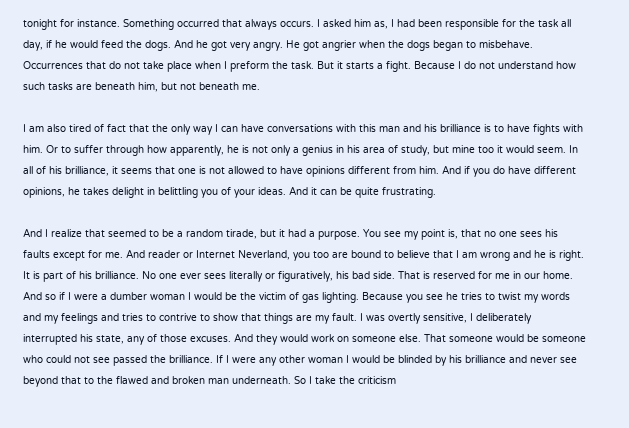tonight for instance. Something occurred that always occurs. I asked him as, I had been responsible for the task all day, if he would feed the dogs. And he got very angry. He got angrier when the dogs began to misbehave. Occurrences that do not take place when I preform the task. But it starts a fight. Because I do not understand how such tasks are beneath him, but not beneath me.

I am also tired of fact that the only way I can have conversations with this man and his brilliance is to have fights with him. Or to suffer through how apparently, he is not only a genius in his area of study, but mine too it would seem. In all of his brilliance, it seems that one is not allowed to have opinions different from him. And if you do have different opinions, he takes delight in belittling you of your ideas. And it can be quite frustrating.

And I realize that seemed to be a random tirade, but it had a purpose. You see my point is, that no one sees his faults except for me. And reader or Internet Neverland, you too are bound to believe that I am wrong and he is right. It is part of his brilliance. No one ever sees literally or figuratively, his bad side. That is reserved for me in our home. And so if I were a dumber woman I would be the victim of gas lighting. Because you see he tries to twist my words and my feelings and tries to contrive to show that things are my fault. I was overtly sensitive, I deliberately interrupted his state, any of those excuses. And they would work on someone else. That someone would be someone who could not see passed the brilliance. If I were any other woman I would be blinded by his brilliance and never see beyond that to the flawed and broken man underneath. So I take the criticism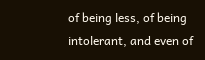of being less, of being intolerant, and even of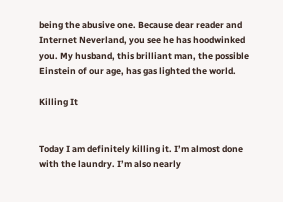being the abusive one. Because dear reader and Internet Neverland, you see he has hoodwinked you. My husband, this brilliant man, the possible Einstein of our age, has gas lighted the world.

Killing It


Today I am definitely killing it. I’m almost done with the laundry. I’m also nearly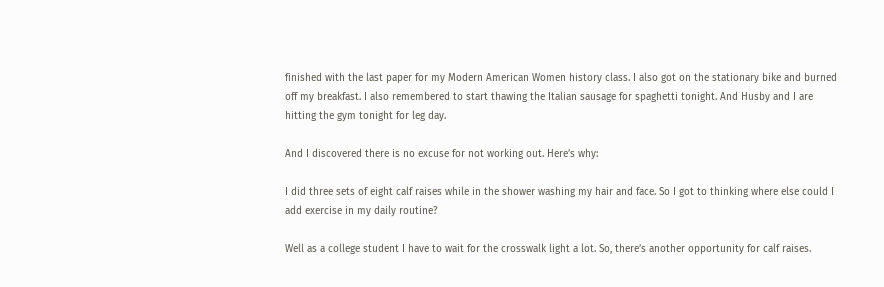finished with the last paper for my Modern American Women history class. I also got on the stationary bike and burned off my breakfast. I also remembered to start thawing the Italian sausage for spaghetti tonight. And Husby and I are hitting the gym tonight for leg day.

And I discovered there is no excuse for not working out. Here’s why:

I did three sets of eight calf raises while in the shower washing my hair and face. So I got to thinking where else could I add exercise in my daily routine?

Well as a college student I have to wait for the crosswalk light a lot. So, there’s another opportunity for calf raises.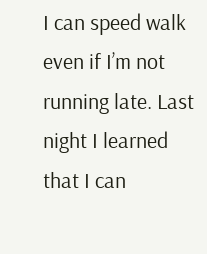I can speed walk even if I’m not running late. Last night I learned that I can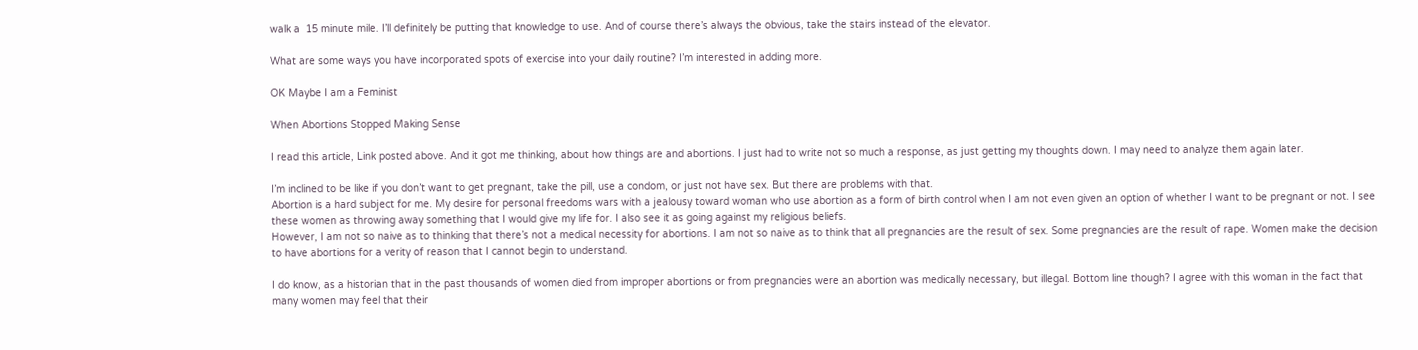walk a  15 minute mile. I’ll definitely be putting that knowledge to use. And of course there’s always the obvious, take the stairs instead of the elevator.

What are some ways you have incorporated spots of exercise into your daily routine? I’m interested in adding more.

OK Maybe I am a Feminist

When Abortions Stopped Making Sense

I read this article, Link posted above. And it got me thinking, about how things are and abortions. I just had to write not so much a response, as just getting my thoughts down. I may need to analyze them again later.

I’m inclined to be like if you don’t want to get pregnant, take the pill, use a condom, or just not have sex. But there are problems with that.
Abortion is a hard subject for me. My desire for personal freedoms wars with a jealousy toward woman who use abortion as a form of birth control when I am not even given an option of whether I want to be pregnant or not. I see these women as throwing away something that I would give my life for. I also see it as going against my religious beliefs.
However, I am not so naive as to thinking that there’s not a medical necessity for abortions. I am not so naive as to think that all pregnancies are the result of sex. Some pregnancies are the result of rape. Women make the decision to have abortions for a verity of reason that I cannot begin to understand.

I do know, as a historian that in the past thousands of women died from improper abortions or from pregnancies were an abortion was medically necessary, but illegal. Bottom line though? I agree with this woman in the fact that many women may feel that their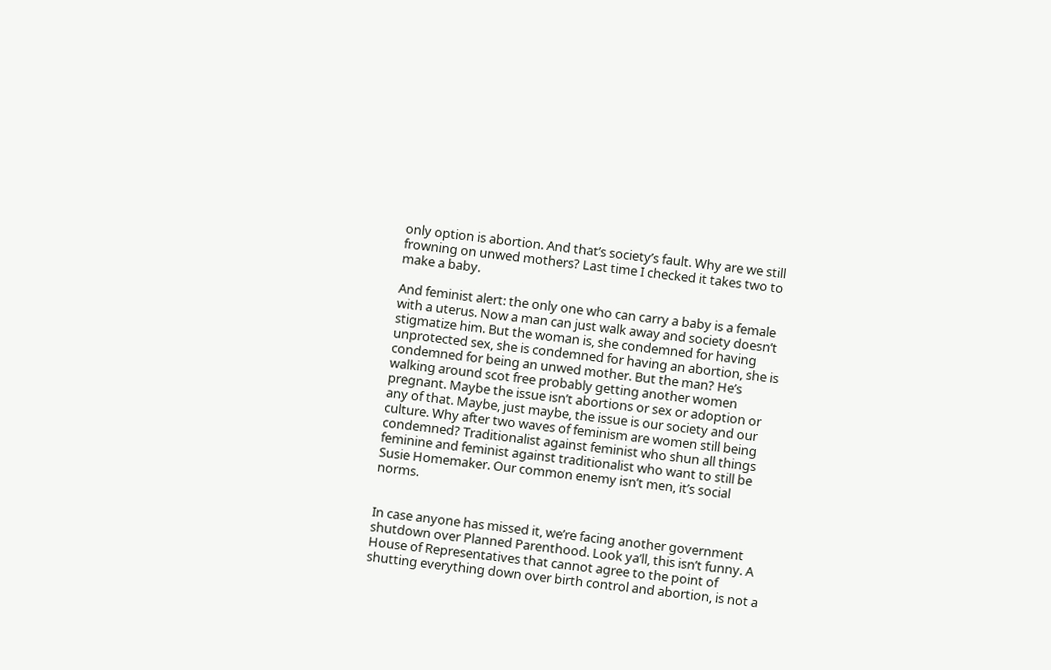only option is abortion. And that’s society’s fault. Why are we still frowning on unwed mothers? Last time I checked it takes two to make a baby.

And feminist alert: the only one who can carry a baby is a female with a uterus. Now a man can just walk away and society doesn’t stigmatize him. But the woman is, she condemned for having unprotected sex, she is condemned for having an abortion, she is condemned for being an unwed mother. But the man? He’s walking around scot free probably getting another women pregnant. Maybe the issue isn’t abortions or sex or adoption or any of that. Maybe, just maybe, the issue is our society and our culture. Why after two waves of feminism are women still being condemned? Traditionalist against feminist who shun all things feminine and feminist against traditionalist who want to still be Susie Homemaker. Our common enemy isn’t men, it’s social norms.


In case anyone has missed it, we’re facing another government shutdown over Planned Parenthood. Look ya’ll, this isn’t funny. A House of Representatives that cannot agree to the point of shutting everything down over birth control and abortion, is not a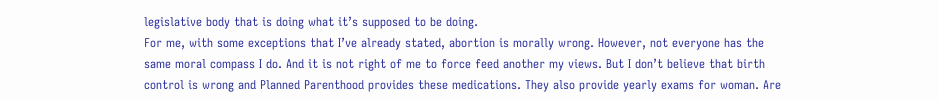legislative body that is doing what it’s supposed to be doing.
For me, with some exceptions that I’ve already stated, abortion is morally wrong. However, not everyone has the same moral compass I do. And it is not right of me to force feed another my views. But I don’t believe that birth control is wrong and Planned Parenthood provides these medications. They also provide yearly exams for woman. Are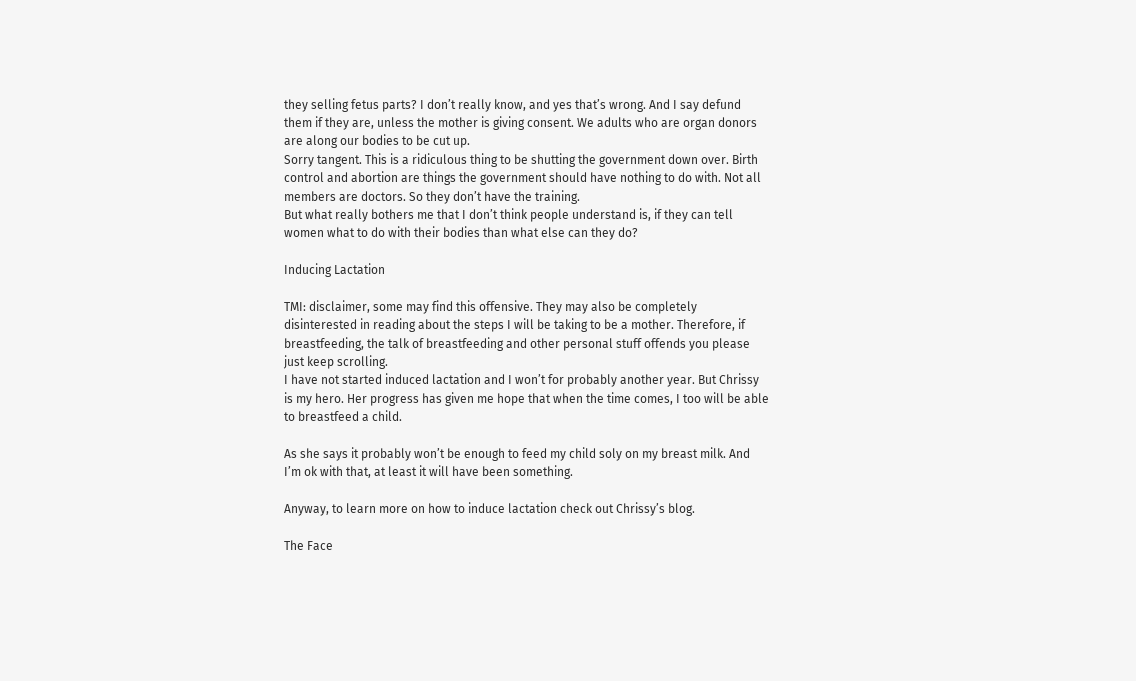they selling fetus parts? I don’t really know, and yes that’s wrong. And I say defund them if they are, unless the mother is giving consent. We adults who are organ donors are along our bodies to be cut up.
Sorry tangent. This is a ridiculous thing to be shutting the government down over. Birth control and abortion are things the government should have nothing to do with. Not all members are doctors. So they don’t have the training.
But what really bothers me that I don’t think people understand is, if they can tell women what to do with their bodies than what else can they do?

Inducing Lactation

TMI: disclaimer, some may find this offensive. They may also be completely disinterested in reading about the steps I will be taking to be a mother. Therefore, if breastfeeding, the talk of breastfeeding and other personal stuff offends you please just keep scrolling.
I have not started induced lactation and I won’t for probably another year. But Chrissy is my hero. Her progress has given me hope that when the time comes, I too will be able to breastfeed a child.

As she says it probably won’t be enough to feed my child soly on my breast milk. And I’m ok with that, at least it will have been something.

Anyway, to learn more on how to induce lactation check out Chrissy’s blog.

The Face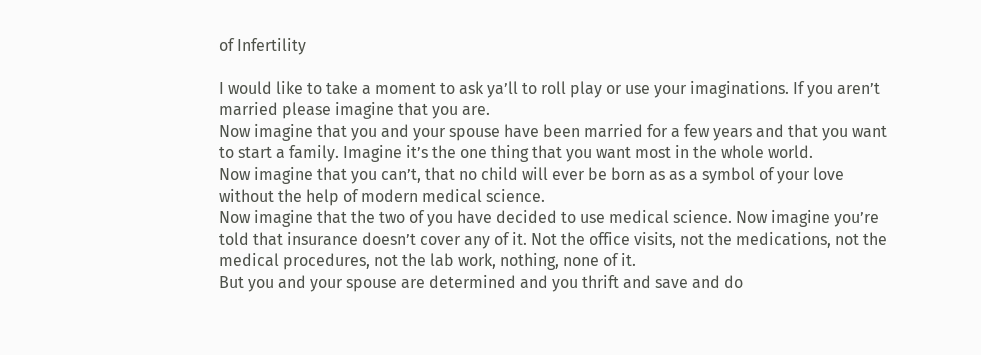of Infertility

I would like to take a moment to ask ya’ll to roll play or use your imaginations. If you aren’t married please imagine that you are.
Now imagine that you and your spouse have been married for a few years and that you want to start a family. Imagine it’s the one thing that you want most in the whole world.
Now imagine that you can’t, that no child will ever be born as as a symbol of your love without the help of modern medical science.
Now imagine that the two of you have decided to use medical science. Now imagine you’re told that insurance doesn’t cover any of it. Not the office visits, not the medications, not the medical procedures, not the lab work, nothing, none of it.
But you and your spouse are determined and you thrift and save and do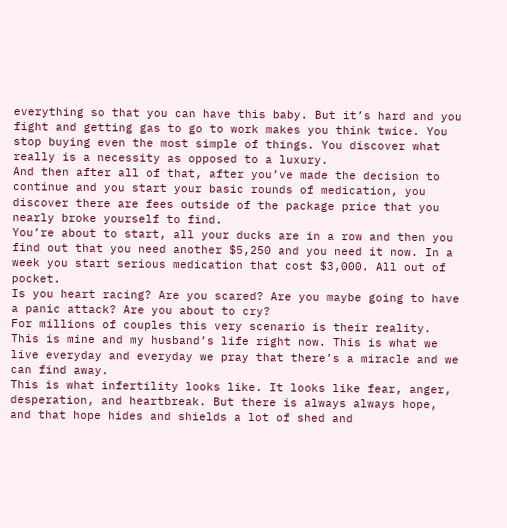everything so that you can have this baby. But it’s hard and you fight and getting gas to go to work makes you think twice. You stop buying even the most simple of things. You discover what really is a necessity as opposed to a luxury.
And then after all of that, after you’ve made the decision to continue and you start your basic rounds of medication, you discover there are fees outside of the package price that you nearly broke yourself to find.
You’re about to start, all your ducks are in a row and then you find out that you need another $5,250 and you need it now. In a week you start serious medication that cost $3,000. All out of pocket.
Is you heart racing? Are you scared? Are you maybe going to have a panic attack? Are you about to cry?
For millions of couples this very scenario is their reality. This is mine and my husband’s life right now. This is what we live everyday and everyday we pray that there’s a miracle and we can find away.
This is what infertility looks like. It looks like fear, anger, desperation, and heartbreak. But there is always always hope, and that hope hides and shields a lot of shed and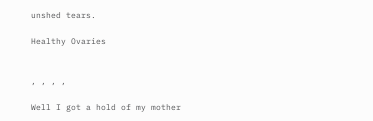unshed tears.

Healthy Ovaries


, , , ,

Well I got a hold of my mother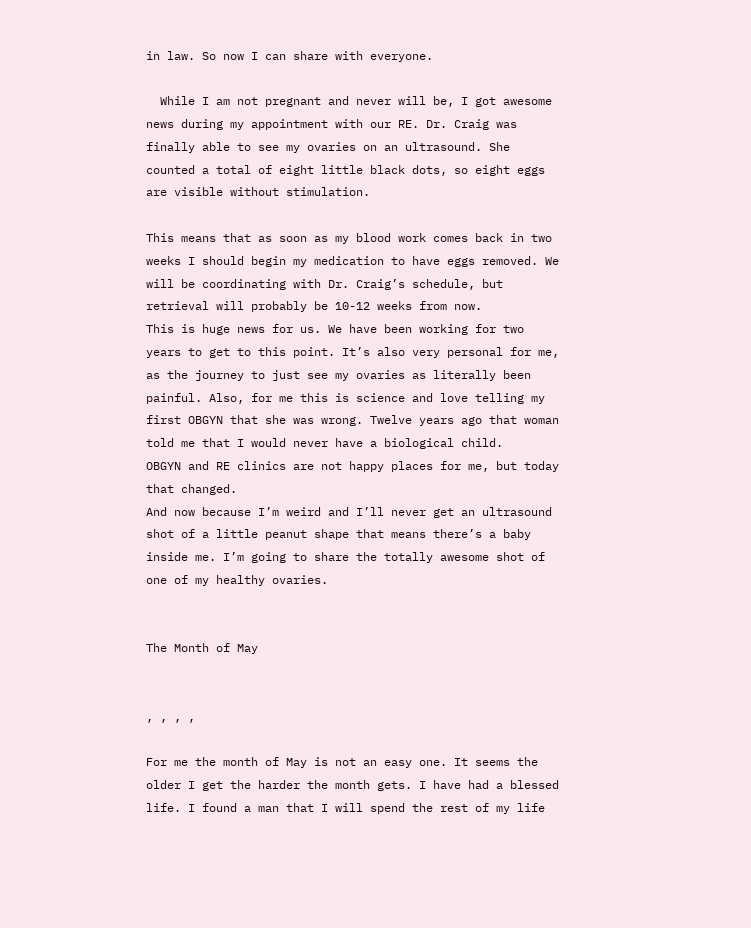in law. So now I can share with everyone.

  While I am not pregnant and never will be, I got awesome news during my appointment with our RE. Dr. Craig was finally able to see my ovaries on an ultrasound. She counted a total of eight little black dots, so eight eggs are visible without stimulation.

This means that as soon as my blood work comes back in two weeks I should begin my medication to have eggs removed. We will be coordinating with Dr. Craig’s schedule, but retrieval will probably be 10-12 weeks from now.
This is huge news for us. We have been working for two years to get to this point. It’s also very personal for me, as the journey to just see my ovaries as literally been painful. Also, for me this is science and love telling my first OBGYN that she was wrong. Twelve years ago that woman told me that I would never have a biological child.
OBGYN and RE clinics are not happy places for me, but today that changed.
And now because I’m weird and I’ll never get an ultrasound shot of a little peanut shape that means there’s a baby inside me. I’m going to share the totally awesome shot of one of my healthy ovaries.


The Month of May


, , , ,

For me the month of May is not an easy one. It seems the older I get the harder the month gets. I have had a blessed life. I found a man that I will spend the rest of my life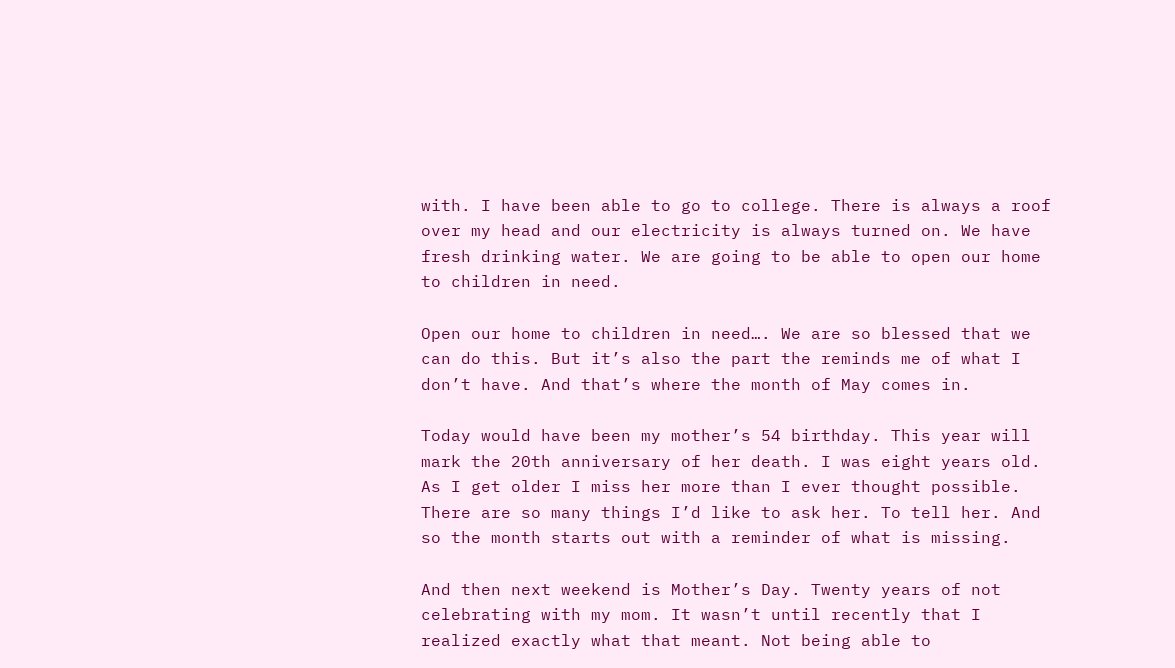with. I have been able to go to college. There is always a roof over my head and our electricity is always turned on. We have fresh drinking water. We are going to be able to open our home to children in need.

Open our home to children in need…. We are so blessed that we can do this. But it’s also the part the reminds me of what I don’t have. And that’s where the month of May comes in.

Today would have been my mother’s 54 birthday. This year will mark the 20th anniversary of her death. I was eight years old. As I get older I miss her more than I ever thought possible. There are so many things I’d like to ask her. To tell her. And so the month starts out with a reminder of what is missing.

And then next weekend is Mother’s Day. Twenty years of not celebrating with my mom. It wasn’t until recently that I realized exactly what that meant. Not being able to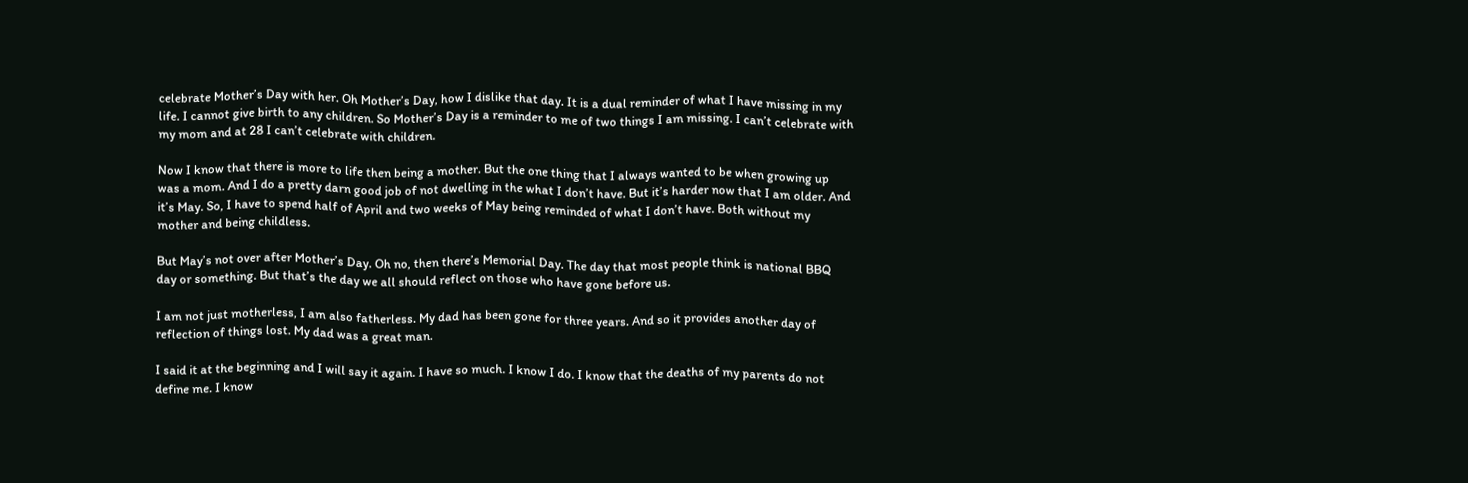celebrate Mother’s Day with her. Oh Mother’s Day, how I dislike that day. It is a dual reminder of what I have missing in my life. I cannot give birth to any children. So Mother’s Day is a reminder to me of two things I am missing. I can’t celebrate with my mom and at 28 I can’t celebrate with children.

Now I know that there is more to life then being a mother. But the one thing that I always wanted to be when growing up was a mom. And I do a pretty darn good job of not dwelling in the what I don’t have. But it’s harder now that I am older. And it’s May. So, I have to spend half of April and two weeks of May being reminded of what I don’t have. Both without my mother and being childless.

But May’s not over after Mother’s Day. Oh no, then there’s Memorial Day. The day that most people think is national BBQ day or something. But that’s the day we all should reflect on those who have gone before us.

I am not just motherless, I am also fatherless. My dad has been gone for three years. And so it provides another day of reflection of things lost. My dad was a great man.

I said it at the beginning and I will say it again. I have so much. I know I do. I know that the deaths of my parents do not define me. I know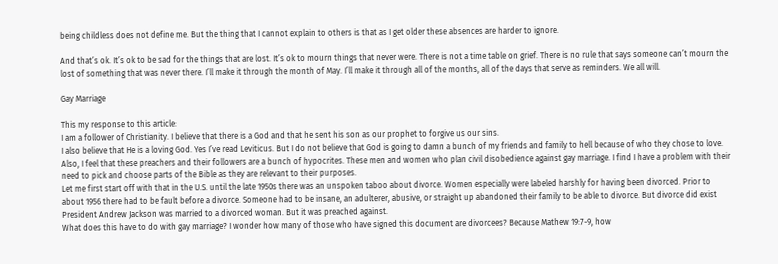being childless does not define me. But the thing that I cannot explain to others is that as I get older these absences are harder to ignore.

And that’s ok. It’s ok to be sad for the things that are lost. It’s ok to mourn things that never were. There is not a time table on grief. There is no rule that says someone can’t mourn the lost of something that was never there. I’ll make it through the month of May. I’ll make it through all of the months, all of the days that serve as reminders. We all will.

Gay Marriage

This my response to this article:
I am a follower of Christianity. I believe that there is a God and that he sent his son as our prophet to forgive us our sins.
I also believe that He is a loving God. Yes I’ve read Leviticus. But I do not believe that God is going to damn a bunch of my friends and family to hell because of who they chose to love.
Also, I feel that these preachers and their followers are a bunch of hypocrites. These men and women who plan civil disobedience against gay marriage. I find I have a problem with their need to pick and choose parts of the Bible as they are relevant to their purposes.
Let me first start off with that in the U.S. until the late 1950s there was an unspoken taboo about divorce. Women especially were labeled harshly for having been divorced. Prior to about 1956 there had to be fault before a divorce. Someone had to be insane, an adulterer, abusive, or straight up abandoned their family to be able to divorce. But divorce did exist President Andrew Jackson was married to a divorced woman. But it was preached against.
What does this have to do with gay marriage? I wonder how many of those who have signed this document are divorcees? Because Mathew 19:7-9, how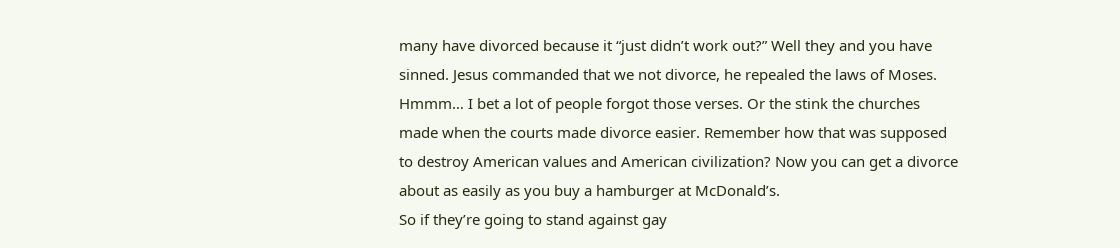many have divorced because it “just didn’t work out?” Well they and you have sinned. Jesus commanded that we not divorce, he repealed the laws of Moses. Hmmm… I bet a lot of people forgot those verses. Or the stink the churches made when the courts made divorce easier. Remember how that was supposed to destroy American values and American civilization? Now you can get a divorce about as easily as you buy a hamburger at McDonald’s.
So if they’re going to stand against gay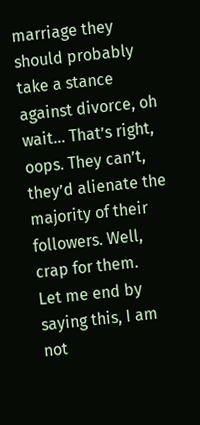marriage they should probably take a stance against divorce, oh wait… That’s right, oops. They can’t, they’d alienate the majority of their followers. Well, crap for them.
Let me end by saying this, I am not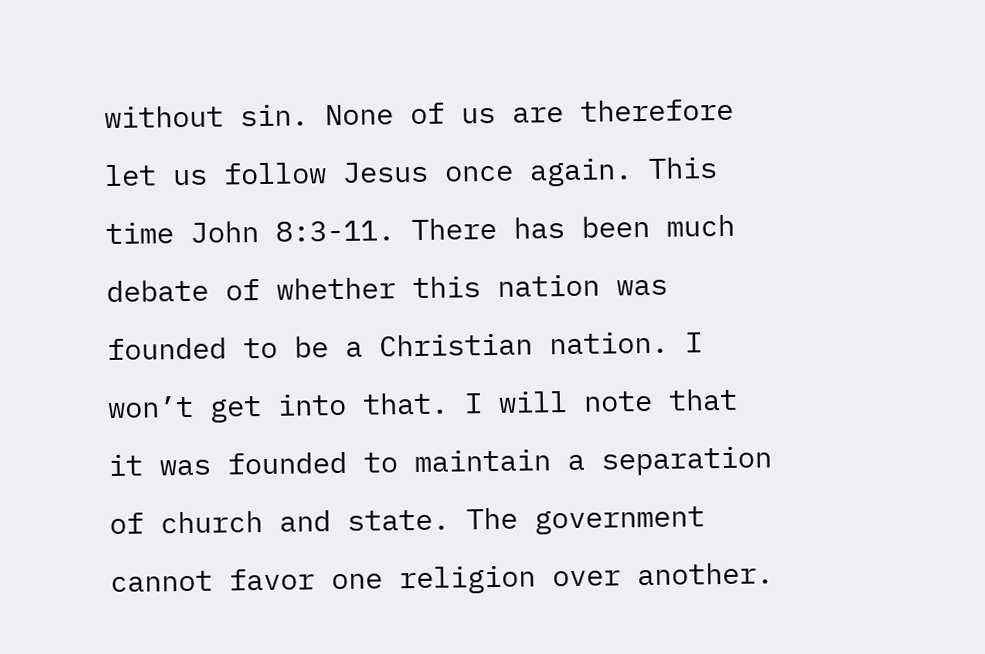without sin. None of us are therefore let us follow Jesus once again. This time John 8:3-11. There has been much debate of whether this nation was founded to be a Christian nation. I won’t get into that. I will note that it was founded to maintain a separation of church and state. The government cannot favor one religion over another.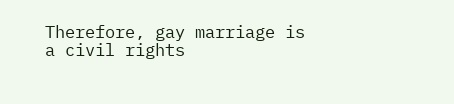Therefore, gay marriage is a civil rights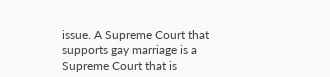issue. A Supreme Court that supports gay marriage is a Supreme Court that is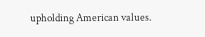upholding American values.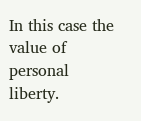In this case the value of personal liberty.